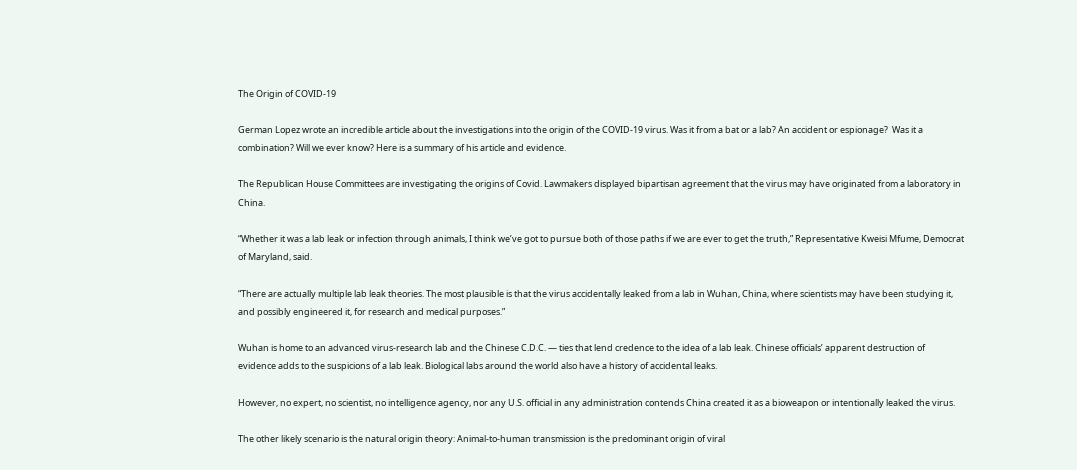The Origin of COVID-19

German Lopez wrote an incredible article about the investigations into the origin of the COVID-19 virus. Was it from a bat or a lab? An accident or espionage?  Was it a combination? Will we ever know? Here is a summary of his article and evidence.

The Republican House Committees are investigating the origins of Covid. Lawmakers displayed bipartisan agreement that the virus may have originated from a laboratory in China.

“Whether it was a lab leak or infection through animals, I think we’ve got to pursue both of those paths if we are ever to get the truth,” Representative Kweisi Mfume, Democrat of Maryland, said.

“There are actually multiple lab leak theories. The most plausible is that the virus accidentally leaked from a lab in Wuhan, China, where scientists may have been studying it, and possibly engineered it, for research and medical purposes.”

Wuhan is home to an advanced virus-research lab and the Chinese C.D.C. — ties that lend credence to the idea of a lab leak. Chinese officials’ apparent destruction of evidence adds to the suspicions of a lab leak. Biological labs around the world also have a history of accidental leaks.

However, no expert, no scientist, no intelligence agency, nor any U.S. official in any administration contends China created it as a bioweapon or intentionally leaked the virus.

The other likely scenario is the natural origin theory: Animal-to-human transmission is the predominant origin of viral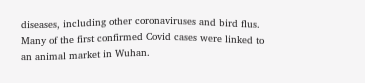diseases, including other coronaviruses and bird flus. Many of the first confirmed Covid cases were linked to an animal market in Wuhan.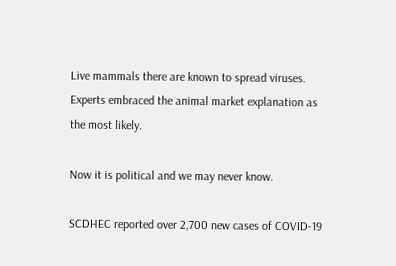Live mammals there are known to spread viruses. Experts embraced the animal market explanation as the most likely.

Now it is political and we may never know.

SCDHEC reported over 2,700 new cases of COVID-19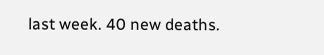last week. 40 new deaths.